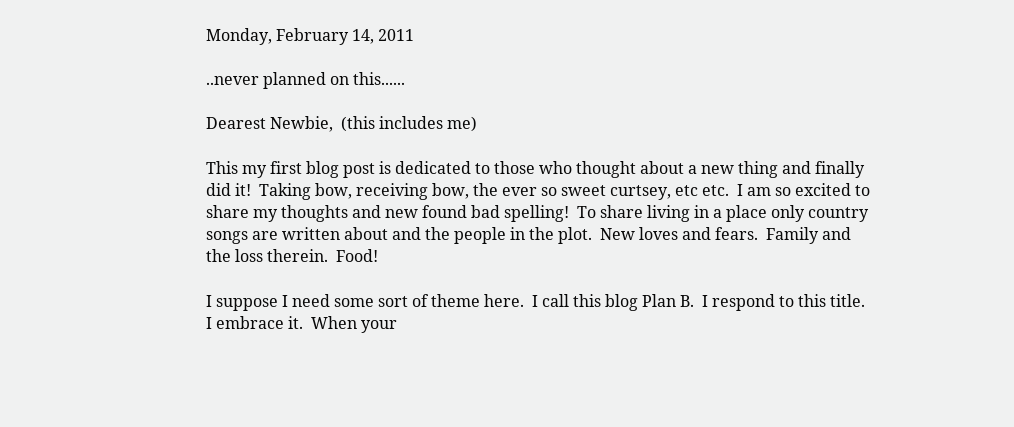Monday, February 14, 2011

..never planned on this......

Dearest Newbie,  (this includes me)

This my first blog post is dedicated to those who thought about a new thing and finally did it!  Taking bow, receiving bow, the ever so sweet curtsey, etc etc.  I am so excited to share my thoughts and new found bad spelling!  To share living in a place only country songs are written about and the people in the plot.  New loves and fears.  Family and the loss therein.  Food!

I suppose I need some sort of theme here.  I call this blog Plan B.  I respond to this title.  I embrace it.  When your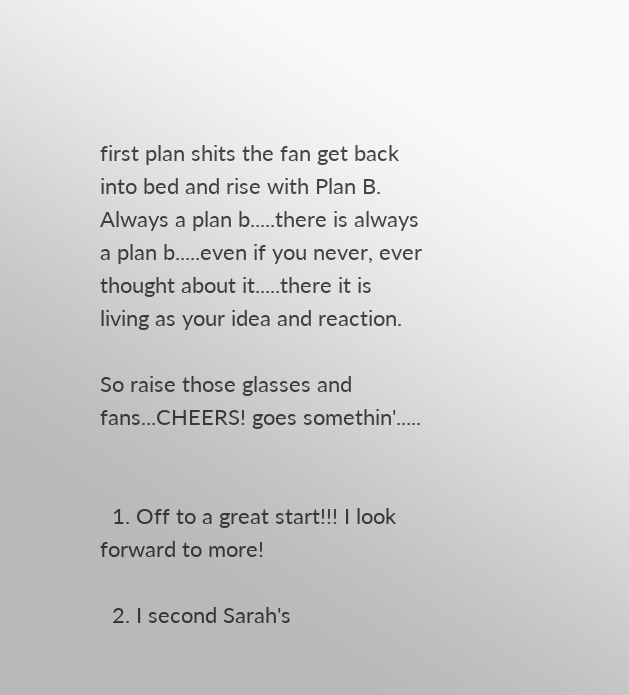first plan shits the fan get back into bed and rise with Plan B.  Always a plan b.....there is always a plan b.....even if you never, ever thought about it.....there it is living as your idea and reaction.

So raise those glasses and fans...CHEERS! goes somethin'.....


  1. Off to a great start!!! I look forward to more!

  2. I second Sarah's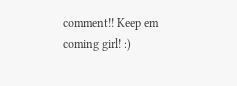comment!! Keep em coming girl! :)